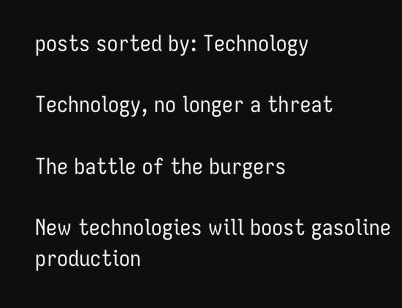posts sorted by: Technology

Technology, no longer a threat

The battle of the burgers

New technologies will boost gasoline production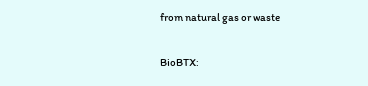from natural gas or waste

BioBTX: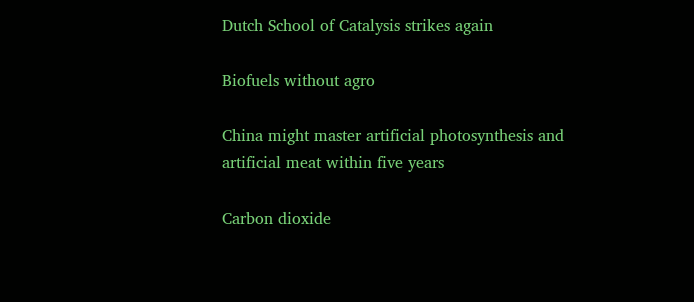Dutch School of Catalysis strikes again

Biofuels without agro

China might master artificial photosynthesis and artificial meat within five years

Carbon dioxide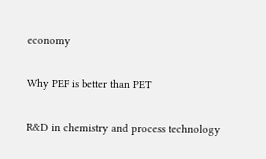economy

Why PEF is better than PET

R&D in chemistry and process technology